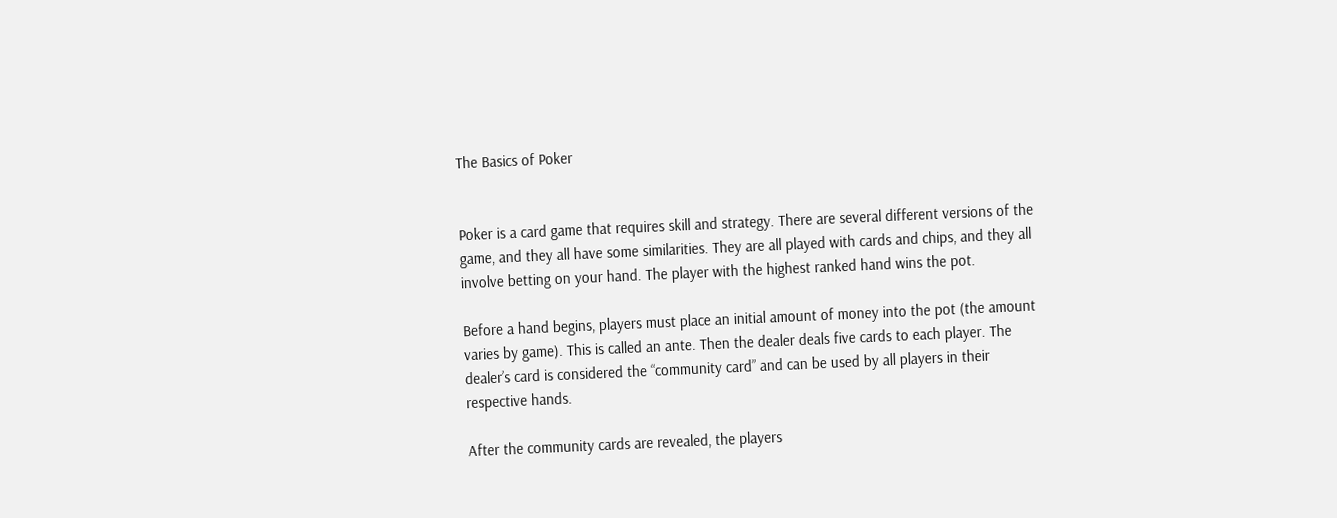The Basics of Poker


Poker is a card game that requires skill and strategy. There are several different versions of the game, and they all have some similarities. They are all played with cards and chips, and they all involve betting on your hand. The player with the highest ranked hand wins the pot.

Before a hand begins, players must place an initial amount of money into the pot (the amount varies by game). This is called an ante. Then the dealer deals five cards to each player. The dealer’s card is considered the “community card” and can be used by all players in their respective hands.

After the community cards are revealed, the players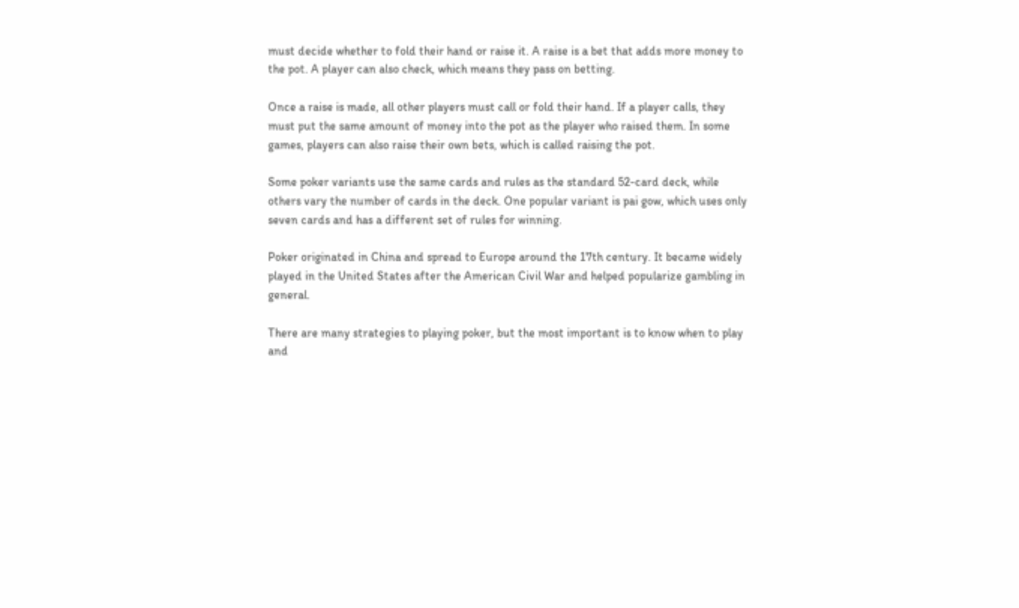must decide whether to fold their hand or raise it. A raise is a bet that adds more money to the pot. A player can also check, which means they pass on betting.

Once a raise is made, all other players must call or fold their hand. If a player calls, they must put the same amount of money into the pot as the player who raised them. In some games, players can also raise their own bets, which is called raising the pot.

Some poker variants use the same cards and rules as the standard 52-card deck, while others vary the number of cards in the deck. One popular variant is pai gow, which uses only seven cards and has a different set of rules for winning.

Poker originated in China and spread to Europe around the 17th century. It became widely played in the United States after the American Civil War and helped popularize gambling in general.

There are many strategies to playing poker, but the most important is to know when to play and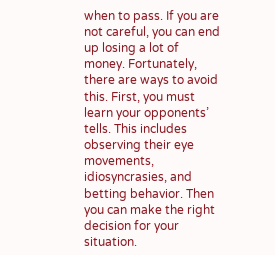when to pass. If you are not careful, you can end up losing a lot of money. Fortunately, there are ways to avoid this. First, you must learn your opponents’ tells. This includes observing their eye movements, idiosyncrasies, and betting behavior. Then you can make the right decision for your situation.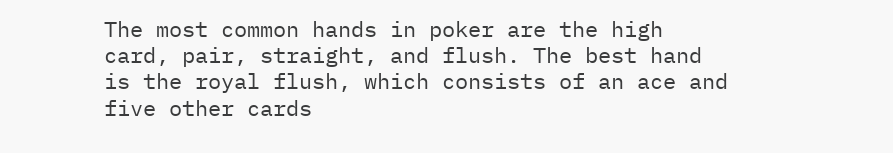The most common hands in poker are the high card, pair, straight, and flush. The best hand is the royal flush, which consists of an ace and five other cards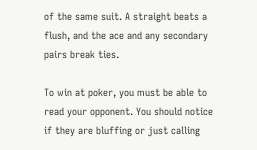of the same suit. A straight beats a flush, and the ace and any secondary pairs break ties.

To win at poker, you must be able to read your opponent. You should notice if they are bluffing or just calling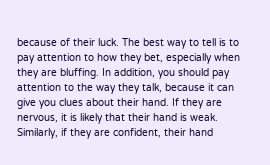because of their luck. The best way to tell is to pay attention to how they bet, especially when they are bluffing. In addition, you should pay attention to the way they talk, because it can give you clues about their hand. If they are nervous, it is likely that their hand is weak. Similarly, if they are confident, their hand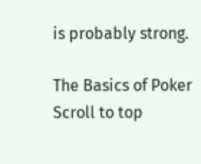is probably strong.

The Basics of Poker
Scroll to top